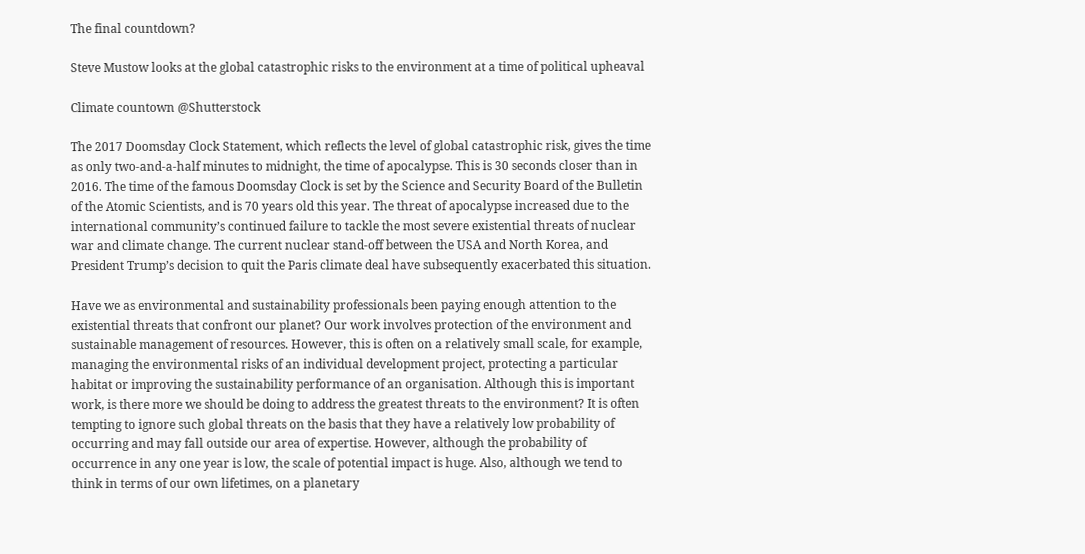The final countdown?

Steve Mustow looks at the global catastrophic risks to the environment at a time of political upheaval

Climate countown @Shutterstock

The 2017 Doomsday Clock Statement, which reflects the level of global catastrophic risk, gives the time as only two-and-a-half minutes to midnight, the time of apocalypse. This is 30 seconds closer than in 2016. The time of the famous Doomsday Clock is set by the Science and Security Board of the Bulletin of the Atomic Scientists, and is 70 years old this year. The threat of apocalypse increased due to the international community’s continued failure to tackle the most severe existential threats of nuclear war and climate change. The current nuclear stand-off between the USA and North Korea, and President Trump’s decision to quit the Paris climate deal have subsequently exacerbated this situation.

Have we as environmental and sustainability professionals been paying enough attention to the existential threats that confront our planet? Our work involves protection of the environment and sustainable management of resources. However, this is often on a relatively small scale, for example, managing the environmental risks of an individual development project, protecting a particular habitat or improving the sustainability performance of an organisation. Although this is important work, is there more we should be doing to address the greatest threats to the environment? It is often tempting to ignore such global threats on the basis that they have a relatively low probability of occurring and may fall outside our area of expertise. However, although the probability of occurrence in any one year is low, the scale of potential impact is huge. Also, although we tend to think in terms of our own lifetimes, on a planetary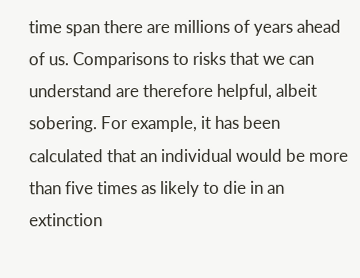time span there are millions of years ahead of us. Comparisons to risks that we can understand are therefore helpful, albeit sobering. For example, it has been calculated that an individual would be more than five times as likely to die in an extinction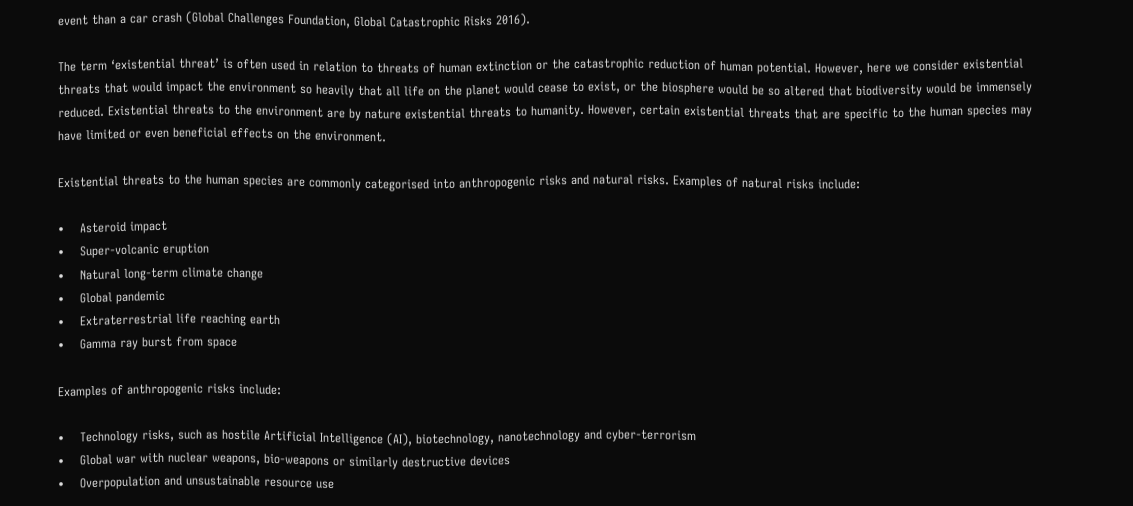event than a car crash (Global Challenges Foundation, Global Catastrophic Risks 2016).

The term ‘existential threat’ is often used in relation to threats of human extinction or the catastrophic reduction of human potential. However, here we consider existential threats that would impact the environment so heavily that all life on the planet would cease to exist, or the biosphere would be so altered that biodiversity would be immensely reduced. Existential threats to the environment are by nature existential threats to humanity. However, certain existential threats that are specific to the human species may have limited or even beneficial effects on the environment.

Existential threats to the human species are commonly categorised into anthropogenic risks and natural risks. Examples of natural risks include:

•    Asteroid impact
•    Super-volcanic eruption
•    Natural long-term climate change
•    Global pandemic
•    Extraterrestrial life reaching earth
•    Gamma ray burst from space

Examples of anthropogenic risks include:

•    Technology risks, such as hostile Artificial Intelligence (AI), biotechnology, nanotechnology and cyber-terrorism
•    Global war with nuclear weapons, bio-weapons or similarly destructive devices
•    Overpopulation and unsustainable resource use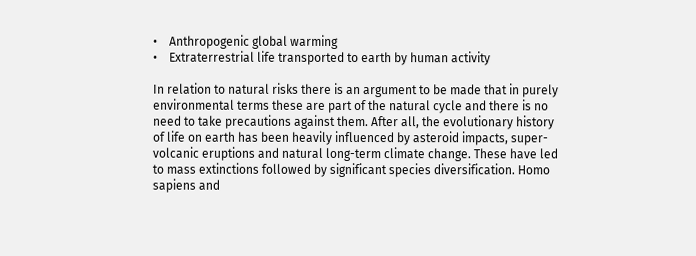•    Anthropogenic global warming
•    Extraterrestrial life transported to earth by human activity

In relation to natural risks there is an argument to be made that in purely environmental terms these are part of the natural cycle and there is no need to take precautions against them. After all, the evolutionary history of life on earth has been heavily influenced by asteroid impacts, super-volcanic eruptions and natural long-term climate change. These have led to mass extinctions followed by significant species diversification. Homo sapiens and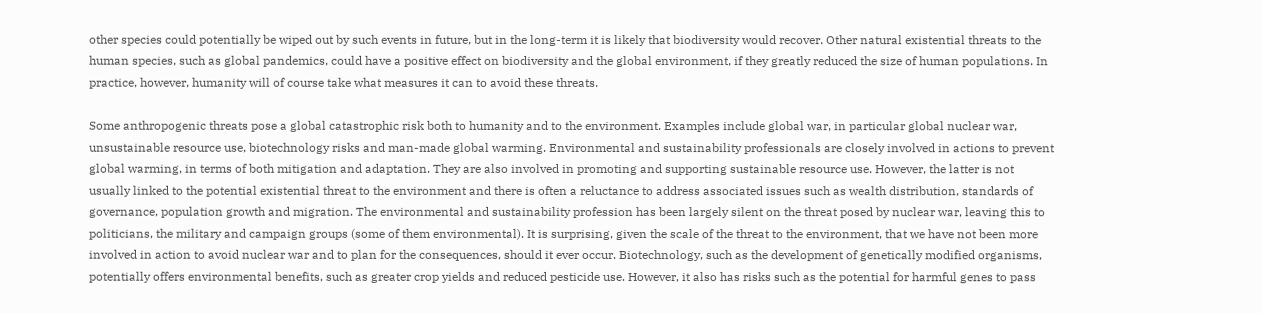other species could potentially be wiped out by such events in future, but in the long-term it is likely that biodiversity would recover. Other natural existential threats to the human species, such as global pandemics, could have a positive effect on biodiversity and the global environment, if they greatly reduced the size of human populations. In practice, however, humanity will of course take what measures it can to avoid these threats.

Some anthropogenic threats pose a global catastrophic risk both to humanity and to the environment. Examples include global war, in particular global nuclear war, unsustainable resource use, biotechnology risks and man-made global warming. Environmental and sustainability professionals are closely involved in actions to prevent global warming, in terms of both mitigation and adaptation. They are also involved in promoting and supporting sustainable resource use. However, the latter is not usually linked to the potential existential threat to the environment and there is often a reluctance to address associated issues such as wealth distribution, standards of governance, population growth and migration. The environmental and sustainability profession has been largely silent on the threat posed by nuclear war, leaving this to politicians, the military and campaign groups (some of them environmental). It is surprising, given the scale of the threat to the environment, that we have not been more involved in action to avoid nuclear war and to plan for the consequences, should it ever occur. Biotechnology, such as the development of genetically modified organisms, potentially offers environmental benefits, such as greater crop yields and reduced pesticide use. However, it also has risks such as the potential for harmful genes to pass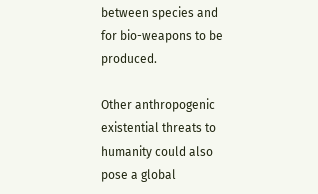between species and for bio-weapons to be produced.

Other anthropogenic existential threats to humanity could also pose a global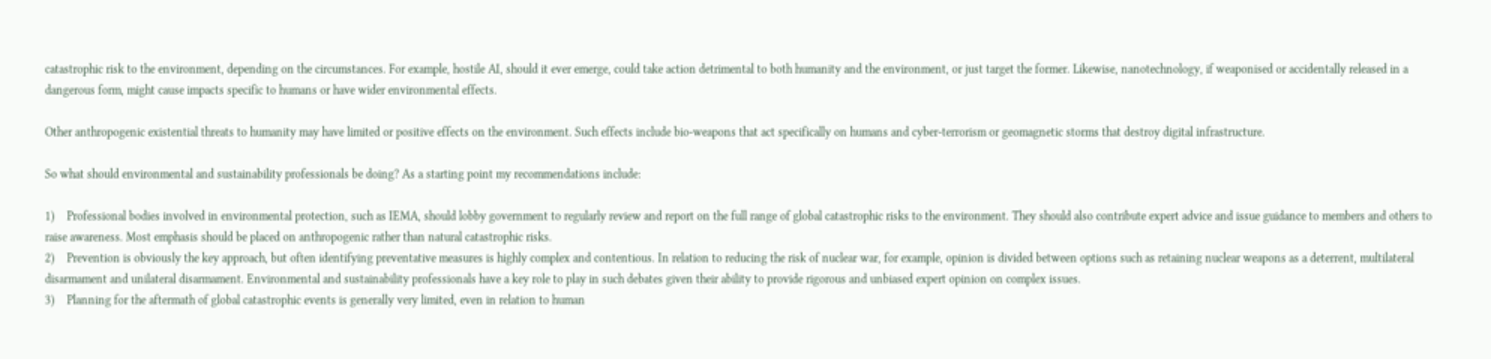catastrophic risk to the environment, depending on the circumstances. For example, hostile AI, should it ever emerge, could take action detrimental to both humanity and the environment, or just target the former. Likewise, nanotechnology, if weaponised or accidentally released in a dangerous form, might cause impacts specific to humans or have wider environmental effects.

Other anthropogenic existential threats to humanity may have limited or positive effects on the environment. Such effects include bio-weapons that act specifically on humans and cyber-terrorism or geomagnetic storms that destroy digital infrastructure.

So what should environmental and sustainability professionals be doing? As a starting point my recommendations include:

1)    Professional bodies involved in environmental protection, such as IEMA, should lobby government to regularly review and report on the full range of global catastrophic risks to the environment. They should also contribute expert advice and issue guidance to members and others to raise awareness. Most emphasis should be placed on anthropogenic rather than natural catastrophic risks.
2)    Prevention is obviously the key approach, but often identifying preventative measures is highly complex and contentious. In relation to reducing the risk of nuclear war, for example, opinion is divided between options such as retaining nuclear weapons as a deterrent, multilateral disarmament and unilateral disarmament. Environmental and sustainability professionals have a key role to play in such debates given their ability to provide rigorous and unbiased expert opinion on complex issues.
3)    Planning for the aftermath of global catastrophic events is generally very limited, even in relation to human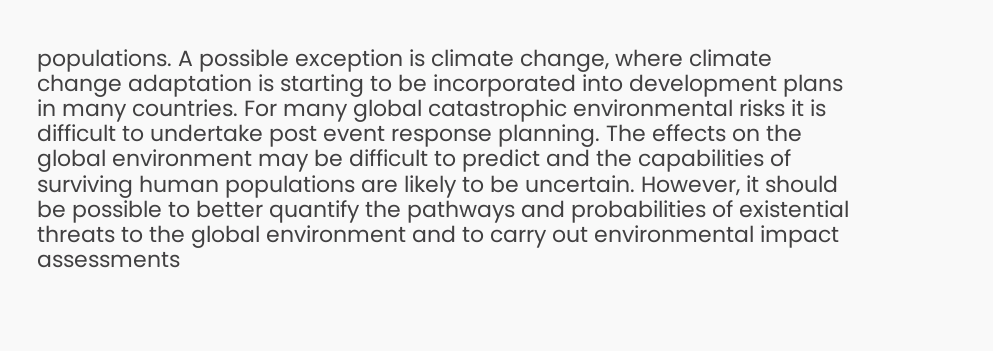populations. A possible exception is climate change, where climate change adaptation is starting to be incorporated into development plans in many countries. For many global catastrophic environmental risks it is difficult to undertake post event response planning. The effects on the global environment may be difficult to predict and the capabilities of surviving human populations are likely to be uncertain. However, it should be possible to better quantify the pathways and probabilities of existential threats to the global environment and to carry out environmental impact assessments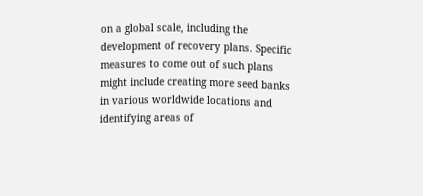on a global scale, including the development of recovery plans. Specific measures to come out of such plans might include creating more seed banks in various worldwide locations and identifying areas of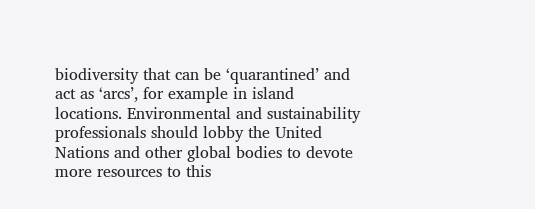biodiversity that can be ‘quarantined’ and act as ‘arcs’, for example in island locations. Environmental and sustainability professionals should lobby the United Nations and other global bodies to devote more resources to this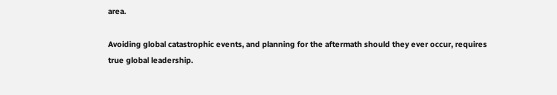area.

Avoiding global catastrophic events, and planning for the aftermath should they ever occur, requires true global leadership.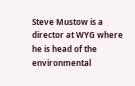Steve Mustow is a director at WYG where he is head of the environmental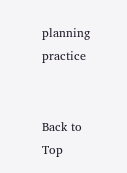planning practice


Back to Top